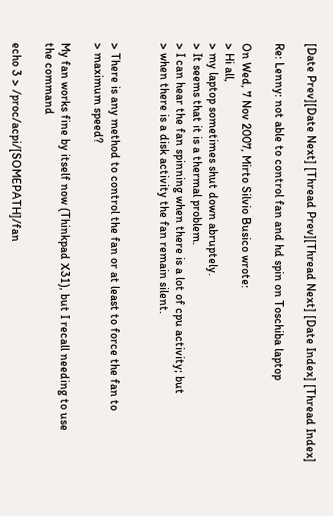[Date Prev][Date Next] [Thread Prev][Thread Next] [Date Index] [Thread Index]

Re: Lenny: not able to control fan and hd spin on Toschiba laptop

On Wed, 7 Nov 2007, Mirto Silvio Busico wrote:
> Hi all,
> my laptop sometimes shut down abruptely.
> It seems that it is a thermal problem.
> I can hear the fan spinning when there is a lot of cpu activity; but
> when there is a disk activity the fan remain silent.


> There is any method to control the fan or at least to force the fan to
> maximum speed?

My fan works fine by itself now (Thinkpad X31), but I recall needing to use
the command

echo 3 > /proc/acpi/[SOMEPATH]/fan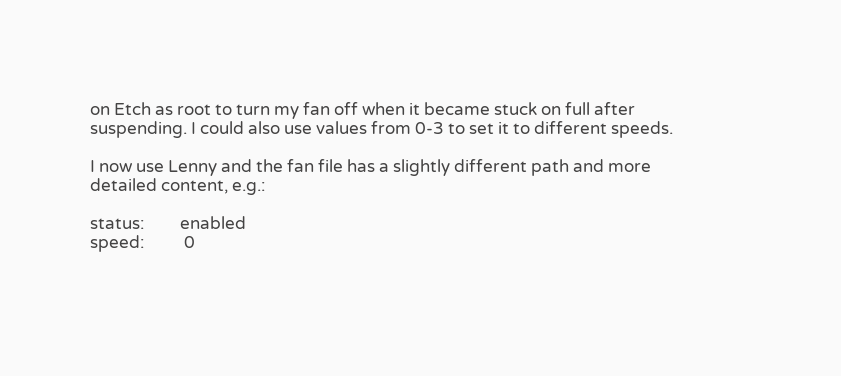on Etch as root to turn my fan off when it became stuck on full after
suspending. I could also use values from 0-3 to set it to different speeds.

I now use Lenny and the fan file has a slightly different path and more
detailed content, e.g.:

status:         enabled
speed:          0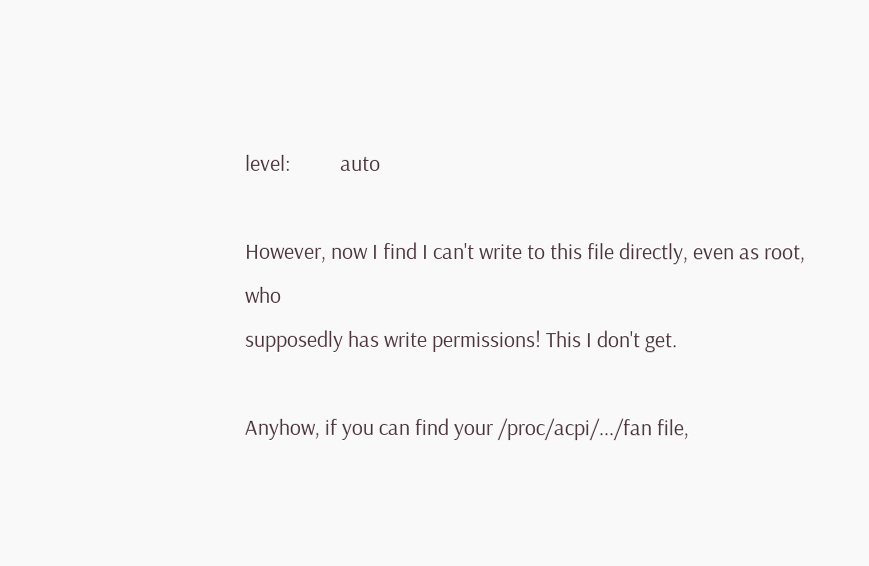level:          auto

However, now I find I can't write to this file directly, even as root, who
supposedly has write permissions! This I don't get.

Anyhow, if you can find your /proc/acpi/.../fan file,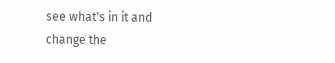see what's in it and
change the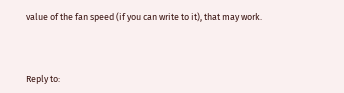value of the fan speed (if you can write to it), that may work.



Reply to: